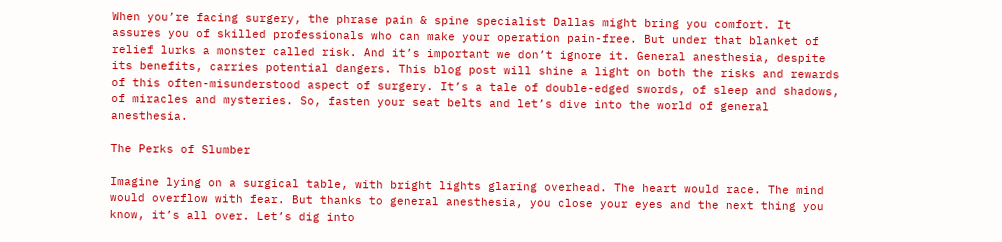When you’re facing surgery, the phrase pain & spine specialist Dallas might bring you comfort. It assures you of skilled professionals who can make your operation pain-free. But under that blanket of relief lurks a monster called risk. And it’s important we don’t ignore it. General anesthesia, despite its benefits, carries potential dangers. This blog post will shine a light on both the risks and rewards of this often-misunderstood aspect of surgery. It’s a tale of double-edged swords, of sleep and shadows, of miracles and mysteries. So, fasten your seat belts and let’s dive into the world of general anesthesia.

The Perks of Slumber

Imagine lying on a surgical table, with bright lights glaring overhead. The heart would race. The mind would overflow with fear. But thanks to general anesthesia, you close your eyes and the next thing you know, it’s all over. Let’s dig into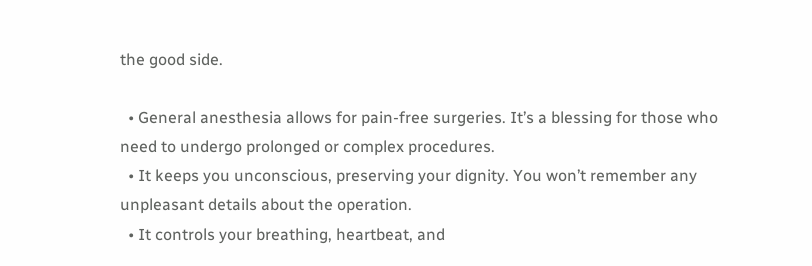the good side.

  • General anesthesia allows for pain-free surgeries. It’s a blessing for those who need to undergo prolonged or complex procedures.
  • It keeps you unconscious, preserving your dignity. You won’t remember any unpleasant details about the operation.
  • It controls your breathing, heartbeat, and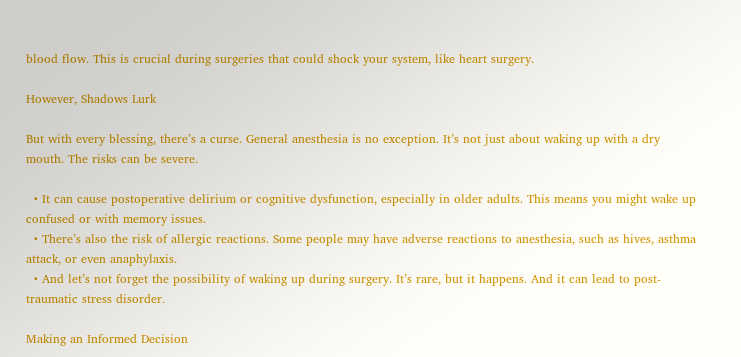blood flow. This is crucial during surgeries that could shock your system, like heart surgery.

However, Shadows Lurk

But with every blessing, there’s a curse. General anesthesia is no exception. It’s not just about waking up with a dry mouth. The risks can be severe.

  • It can cause postoperative delirium or cognitive dysfunction, especially in older adults. This means you might wake up confused or with memory issues.
  • There’s also the risk of allergic reactions. Some people may have adverse reactions to anesthesia, such as hives, asthma attack, or even anaphylaxis.
  • And let’s not forget the possibility of waking up during surgery. It’s rare, but it happens. And it can lead to post-traumatic stress disorder.

Making an Informed Decision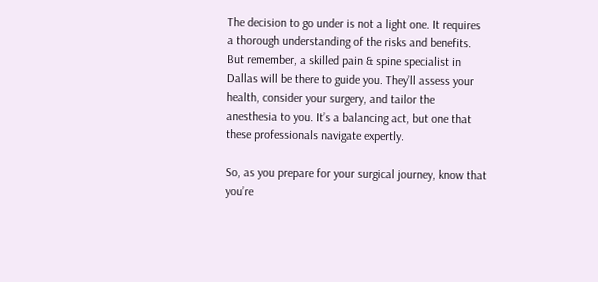The decision to go under is not a light one. It requires a thorough understanding of the risks and benefits. But remember, a skilled pain & spine specialist in Dallas will be there to guide you. They’ll assess your health, consider your surgery, and tailor the anesthesia to you. It’s a balancing act, but one that these professionals navigate expertly.

So, as you prepare for your surgical journey, know that you’re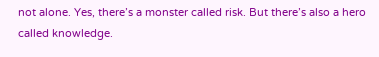not alone. Yes, there’s a monster called risk. But there’s also a hero called knowledge.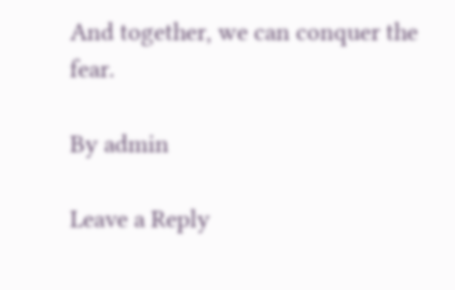And together, we can conquer the fear.

By admin

Leave a Reply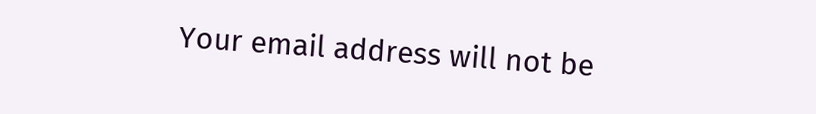Your email address will not be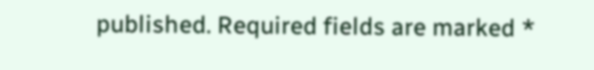published. Required fields are marked *